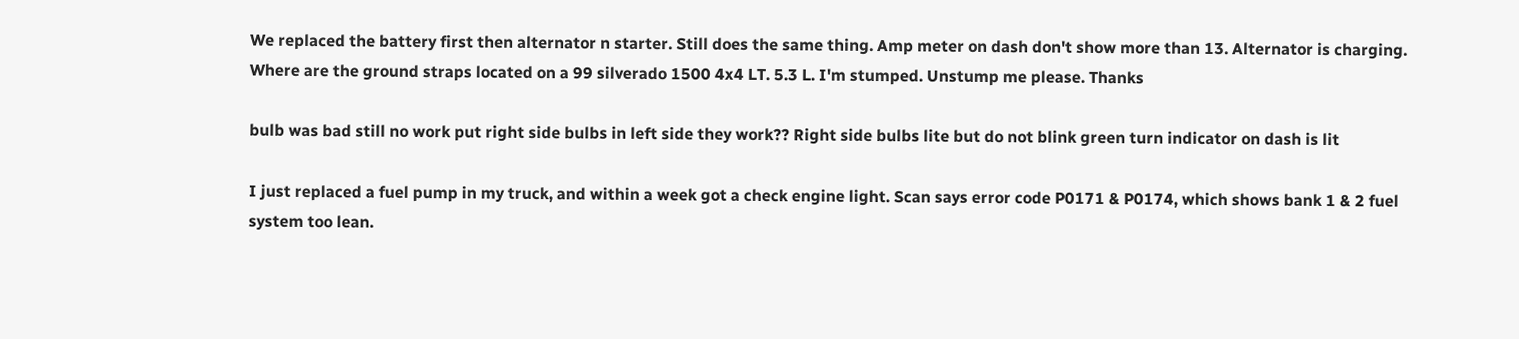We replaced the battery first then alternator n starter. Still does the same thing. Amp meter on dash don't show more than 13. Alternator is charging. Where are the ground straps located on a 99 silverado 1500 4x4 LT. 5.3 L. I'm stumped. Unstump me please. Thanks

bulb was bad still no work put right side bulbs in left side they work?? Right side bulbs lite but do not blink green turn indicator on dash is lit

I just replaced a fuel pump in my truck, and within a week got a check engine light. Scan says error code P0171 & P0174, which shows bank 1 & 2 fuel system too lean.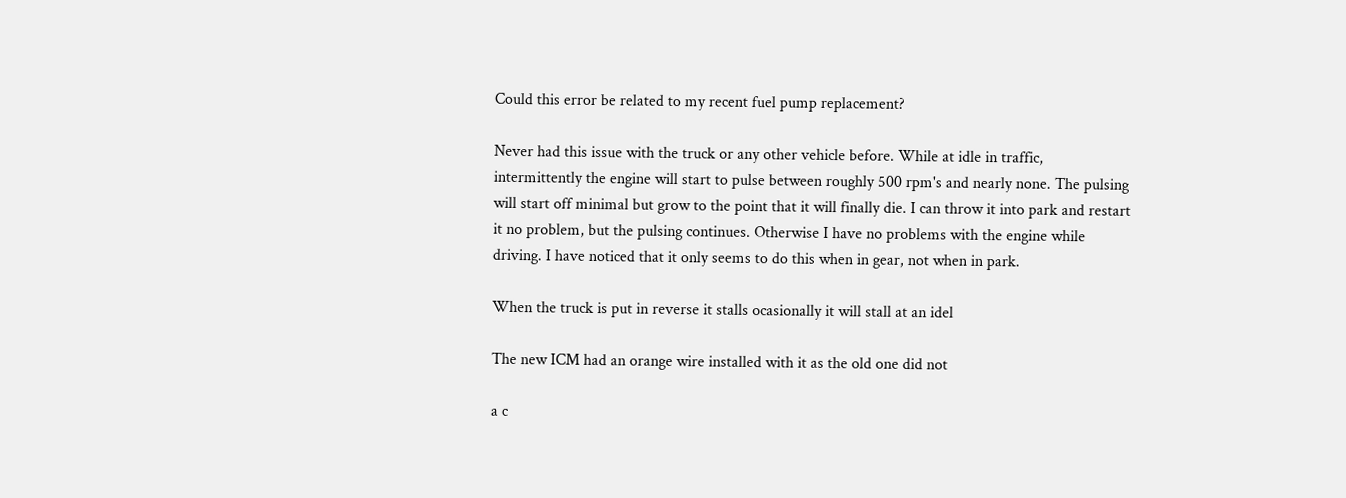Could this error be related to my recent fuel pump replacement?

Never had this issue with the truck or any other vehicle before. While at idle in traffic, intermittently the engine will start to pulse between roughly 500 rpm's and nearly none. The pulsing will start off minimal but grow to the point that it will finally die. I can throw it into park and restart it no problem, but the pulsing continues. Otherwise I have no problems with the engine while driving. I have noticed that it only seems to do this when in gear, not when in park.

When the truck is put in reverse it stalls ocasionally it will stall at an idel

The new ICM had an orange wire installed with it as the old one did not

a c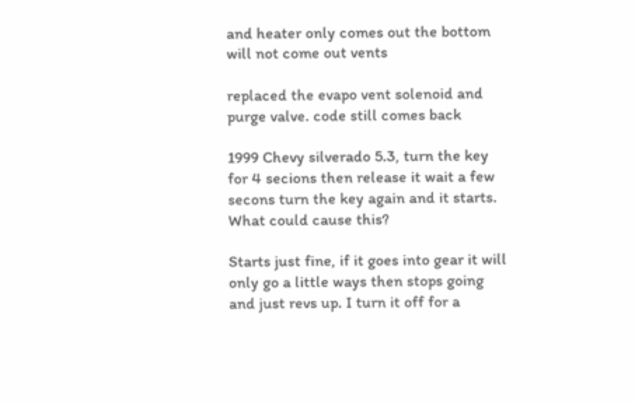and heater only comes out the bottom will not come out vents

replaced the evapo vent solenoid and purge valve. code still comes back

1999 Chevy silverado 5.3, turn the key for 4 secions then release it wait a few secons turn the key again and it starts.
What could cause this?

Starts just fine, if it goes into gear it will only go a little ways then stops going and just revs up. I turn it off for a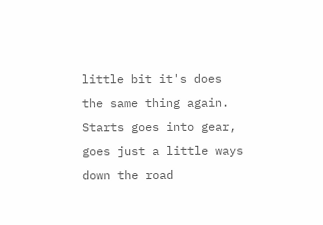little bit it's does the same thing again. Starts goes into gear, goes just a little ways down the road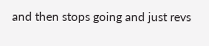and then stops going and just revs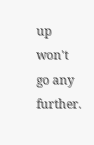up won't go any further.